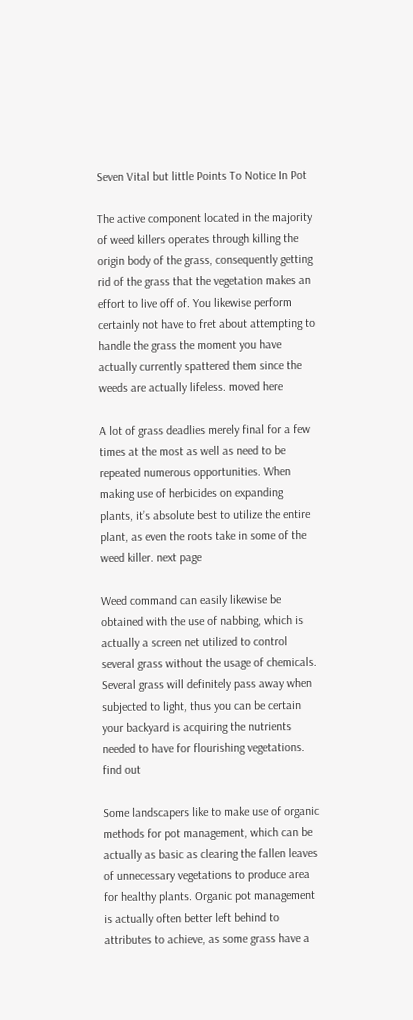Seven Vital but little Points To Notice In Pot

The active component located in the majority of weed killers operates through killing the origin body of the grass, consequently getting rid of the grass that the vegetation makes an effort to live off of. You likewise perform certainly not have to fret about attempting to handle the grass the moment you have actually currently spattered them since the weeds are actually lifeless. moved here

A lot of grass deadlies merely final for a few times at the most as well as need to be repeated numerous opportunities. When making use of herbicides on expanding plants, it’s absolute best to utilize the entire plant, as even the roots take in some of the weed killer. next page

Weed command can easily likewise be obtained with the use of nabbing, which is actually a screen net utilized to control several grass without the usage of chemicals. Several grass will definitely pass away when subjected to light, thus you can be certain your backyard is acquiring the nutrients needed to have for flourishing vegetations. find out

Some landscapers like to make use of organic methods for pot management, which can be actually as basic as clearing the fallen leaves of unnecessary vegetations to produce area for healthy plants. Organic pot management is actually often better left behind to attributes to achieve, as some grass have a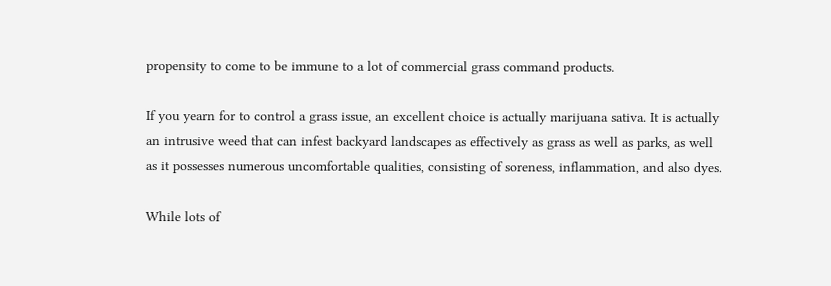propensity to come to be immune to a lot of commercial grass command products.

If you yearn for to control a grass issue, an excellent choice is actually marijuana sativa. It is actually an intrusive weed that can infest backyard landscapes as effectively as grass as well as parks, as well as it possesses numerous uncomfortable qualities, consisting of soreness, inflammation, and also dyes.

While lots of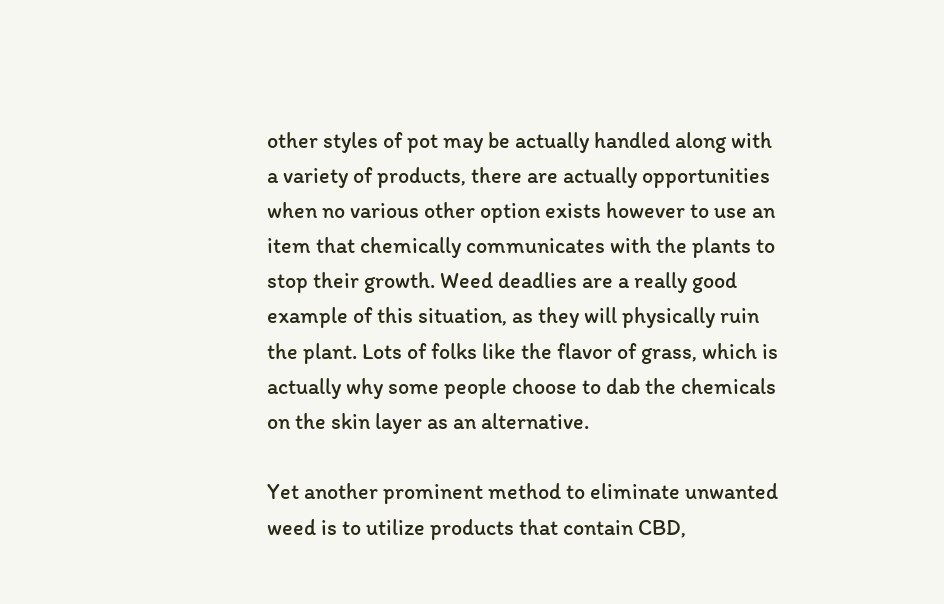other styles of pot may be actually handled along with a variety of products, there are actually opportunities when no various other option exists however to use an item that chemically communicates with the plants to stop their growth. Weed deadlies are a really good example of this situation, as they will physically ruin the plant. Lots of folks like the flavor of grass, which is actually why some people choose to dab the chemicals on the skin layer as an alternative.

Yet another prominent method to eliminate unwanted weed is to utilize products that contain CBD,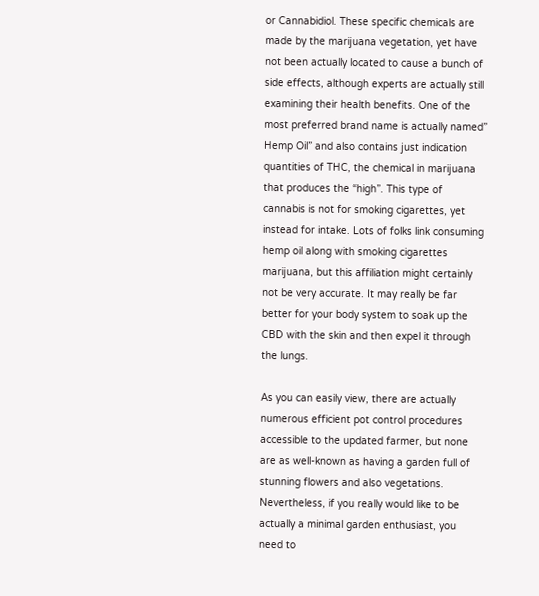or Cannabidiol. These specific chemicals are made by the marijuana vegetation, yet have not been actually located to cause a bunch of side effects, although experts are actually still examining their health benefits. One of the most preferred brand name is actually named” Hemp Oil” and also contains just indication quantities of THC, the chemical in marijuana that produces the “high”. This type of cannabis is not for smoking cigarettes, yet instead for intake. Lots of folks link consuming hemp oil along with smoking cigarettes marijuana, but this affiliation might certainly not be very accurate. It may really be far better for your body system to soak up the CBD with the skin and then expel it through the lungs.

As you can easily view, there are actually numerous efficient pot control procedures accessible to the updated farmer, but none are as well-known as having a garden full of stunning flowers and also vegetations. Nevertheless, if you really would like to be actually a minimal garden enthusiast, you need to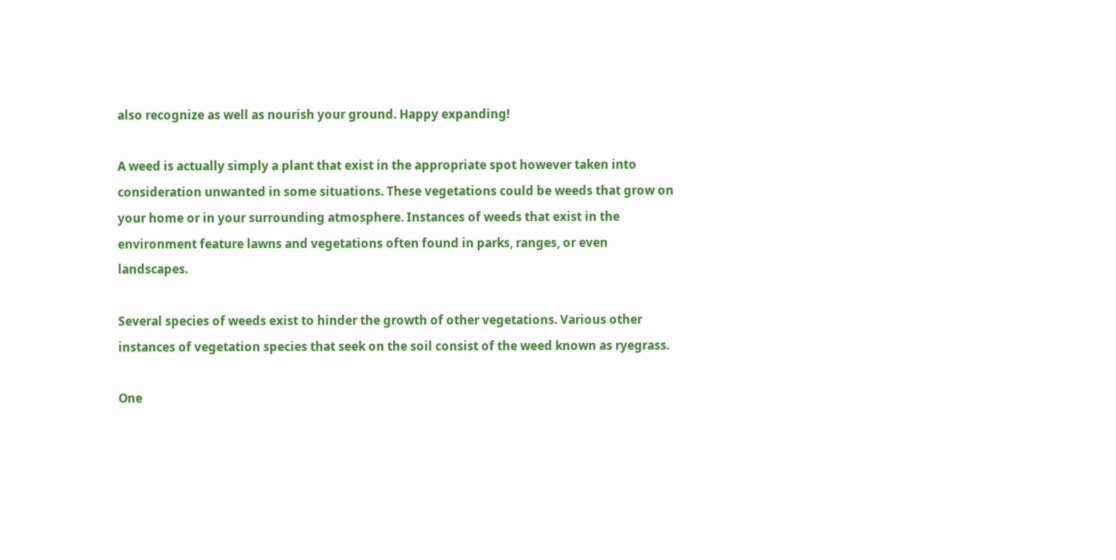also recognize as well as nourish your ground. Happy expanding!

A weed is actually simply a plant that exist in the appropriate spot however taken into consideration unwanted in some situations. These vegetations could be weeds that grow on your home or in your surrounding atmosphere. Instances of weeds that exist in the environment feature lawns and vegetations often found in parks, ranges, or even landscapes.

Several species of weeds exist to hinder the growth of other vegetations. Various other instances of vegetation species that seek on the soil consist of the weed known as ryegrass.

One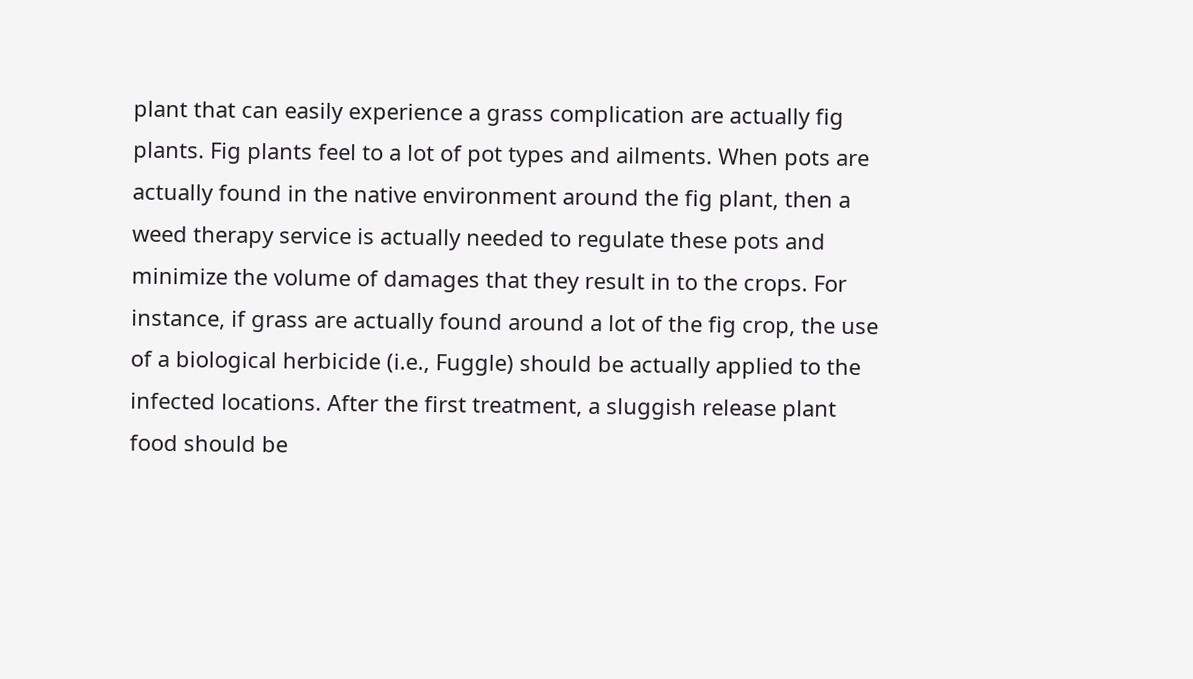plant that can easily experience a grass complication are actually fig plants. Fig plants feel to a lot of pot types and ailments. When pots are actually found in the native environment around the fig plant, then a weed therapy service is actually needed to regulate these pots and minimize the volume of damages that they result in to the crops. For instance, if grass are actually found around a lot of the fig crop, the use of a biological herbicide (i.e., Fuggle) should be actually applied to the infected locations. After the first treatment, a sluggish release plant food should be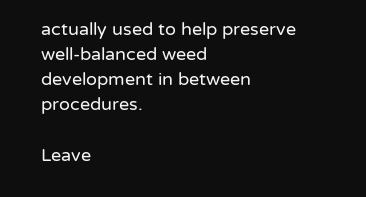actually used to help preserve well-balanced weed development in between procedures.

Leave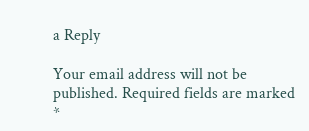a Reply

Your email address will not be published. Required fields are marked *